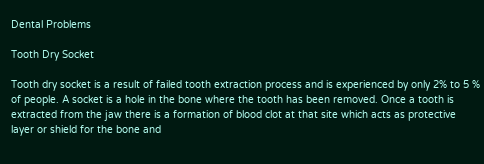Dental Problems

Tooth Dry Socket

Tooth dry socket is a result of failed tooth extraction process and is experienced by only 2% to 5 % of people. A socket is a hole in the bone where the tooth has been removed. Once a tooth is extracted from the jaw there is a formation of blood clot at that site which acts as protective layer or shield for the bone and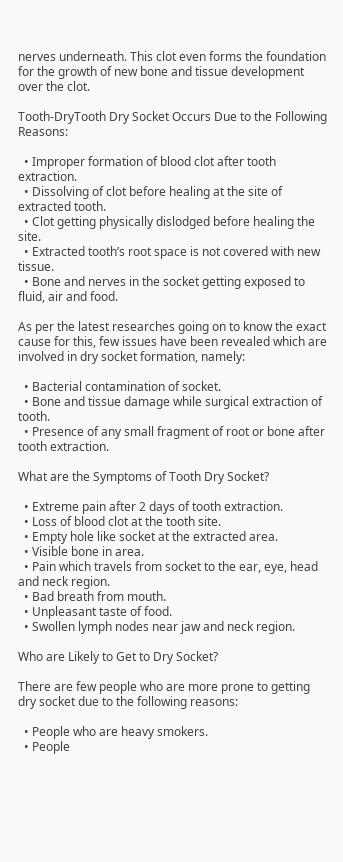nerves underneath. This clot even forms the foundation for the growth of new bone and tissue development over the clot.

Tooth-DryTooth Dry Socket Occurs Due to the Following Reasons:

  • Improper formation of blood clot after tooth extraction.
  • Dissolving of clot before healing at the site of extracted tooth.
  • Clot getting physically dislodged before healing the site.
  • Extracted tooth’s root space is not covered with new tissue.
  • Bone and nerves in the socket getting exposed to fluid, air and food.

As per the latest researches going on to know the exact cause for this, few issues have been revealed which are involved in dry socket formation, namely:

  • Bacterial contamination of socket.
  • Bone and tissue damage while surgical extraction of tooth.
  • Presence of any small fragment of root or bone after tooth extraction.

What are the Symptoms of Tooth Dry Socket?

  • Extreme pain after 2 days of tooth extraction.
  • Loss of blood clot at the tooth site.
  • Empty hole like socket at the extracted area.
  • Visible bone in area.
  • Pain which travels from socket to the ear, eye, head and neck region.
  • Bad breath from mouth.
  • Unpleasant taste of food.
  • Swollen lymph nodes near jaw and neck region.

Who are Likely to Get to Dry Socket?

There are few people who are more prone to getting dry socket due to the following reasons:

  • People who are heavy smokers.
  • People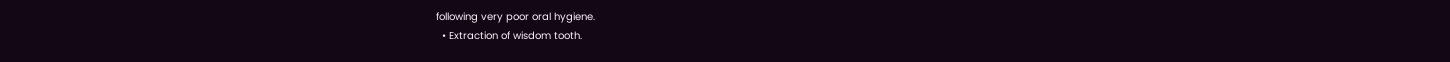following very poor oral hygiene.
  • Extraction of wisdom tooth.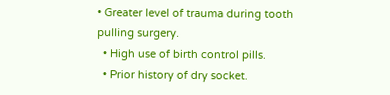• Greater level of trauma during tooth pulling surgery.
  • High use of birth control pills.
  • Prior history of dry socket.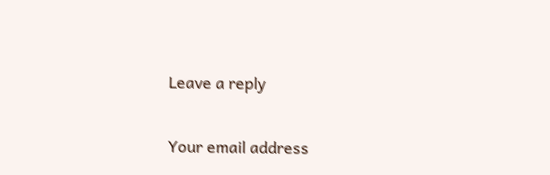Leave a reply

Your email address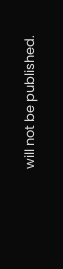will not be published.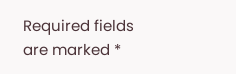Required fields are marked *